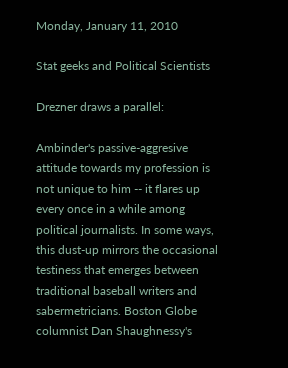Monday, January 11, 2010

Stat geeks and Political Scientists

Drezner draws a parallel:

Ambinder's passive-aggresive attitude towards my profession is not unique to him -- it flares up every once in a while among political journalists. In some ways, this dust-up mirrors the occasional testiness that emerges between traditional baseball writers and sabermetricians. Boston Globe columnist Dan Shaughnessy's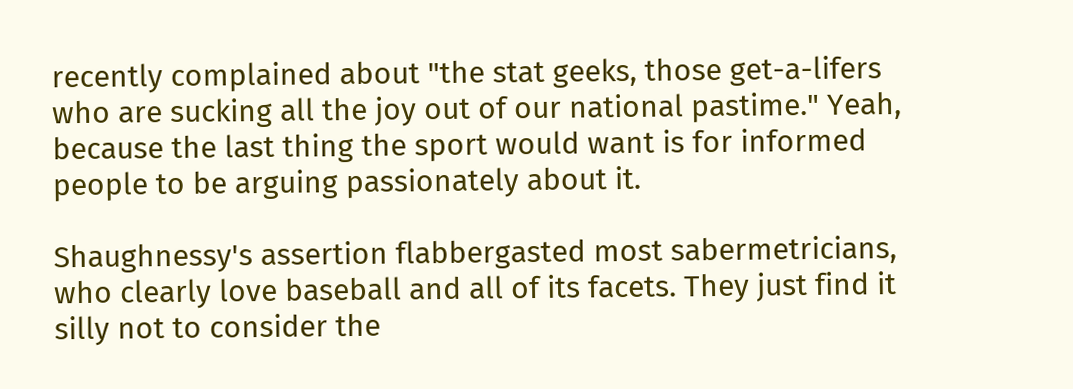recently complained about "the stat geeks, those get-a-lifers who are sucking all the joy out of our national pastime." Yeah, because the last thing the sport would want is for informed people to be arguing passionately about it.

Shaughnessy's assertion flabbergasted most sabermetricians, who clearly love baseball and all of its facets. They just find it silly not to consider the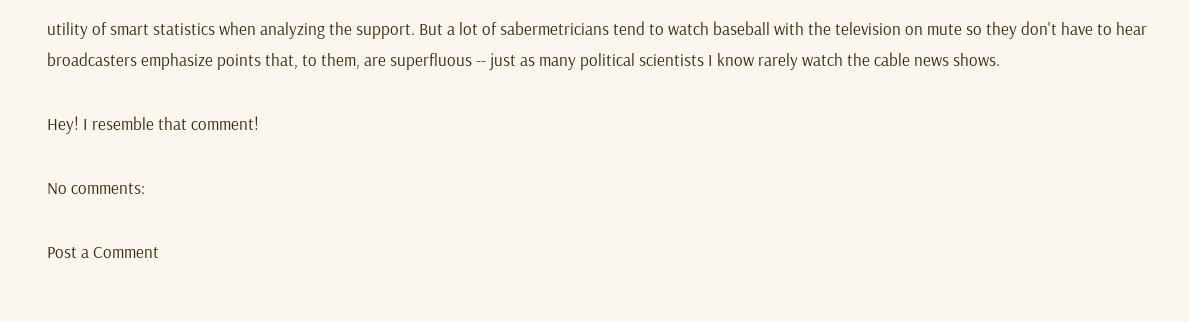utility of smart statistics when analyzing the support. But a lot of sabermetricians tend to watch baseball with the television on mute so they don't have to hear broadcasters emphasize points that, to them, are superfluous -- just as many political scientists I know rarely watch the cable news shows.

Hey! I resemble that comment!

No comments:

Post a Comment